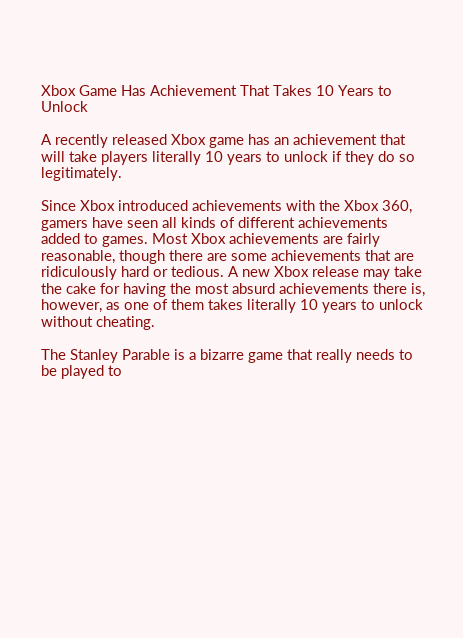Xbox Game Has Achievement That Takes 10 Years to Unlock

A recently released Xbox game has an achievement that will take players literally 10 years to unlock if they do so legitimately.

Since Xbox introduced achievements with the Xbox 360, gamers have seen all kinds of different achievements added to games. Most Xbox achievements are fairly reasonable, though there are some achievements that are ridiculously hard or tedious. A new Xbox release may take the cake for having the most absurd achievements there is, however, as one of them takes literally 10 years to unlock without cheating.

The Stanley Parable is a bizarre game that really needs to be played to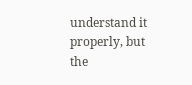understand it properly, but the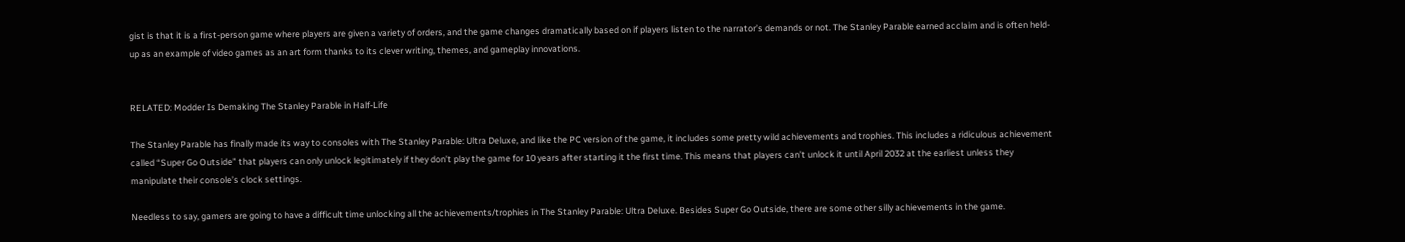gist is that it is a first-person game where players are given a variety of orders, and the game changes dramatically based on if players listen to the narrator’s demands or not. The Stanley Parable earned acclaim and is often held-up as an example of video games as an art form thanks to its clever writing, themes, and gameplay innovations.


RELATED: Modder Is Demaking The Stanley Parable in Half-Life

The Stanley Parable has finally made its way to consoles with The Stanley Parable: Ultra Deluxe, and like the PC version of the game, it includes some pretty wild achievements and trophies. This includes a ridiculous achievement called “Super Go Outside” that players can only unlock legitimately if they don’t play the game for 10 years after starting it the first time. This means that players can’t unlock it until April 2032 at the earliest unless they manipulate their console’s clock settings.

Needless to say, gamers are going to have a difficult time unlocking all the achievements/trophies in The Stanley Parable: Ultra Deluxe. Besides Super Go Outside, there are some other silly achievements in the game.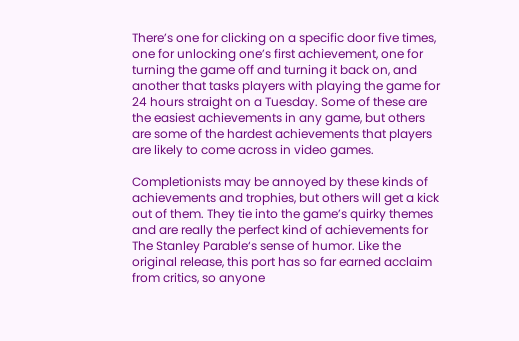There’s one for clicking on a specific door five times, one for unlocking one’s first achievement, one for turning the game off and turning it back on, and another that tasks players with playing the game for 24 hours straight on a Tuesday. Some of these are the easiest achievements in any game, but others are some of the hardest achievements that players are likely to come across in video games.

Completionists may be annoyed by these kinds of achievements and trophies, but others will get a kick out of them. They tie into the game’s quirky themes and are really the perfect kind of achievements for The Stanley Parable‘s sense of humor. Like the original release, this port has so far earned acclaim from critics, so anyone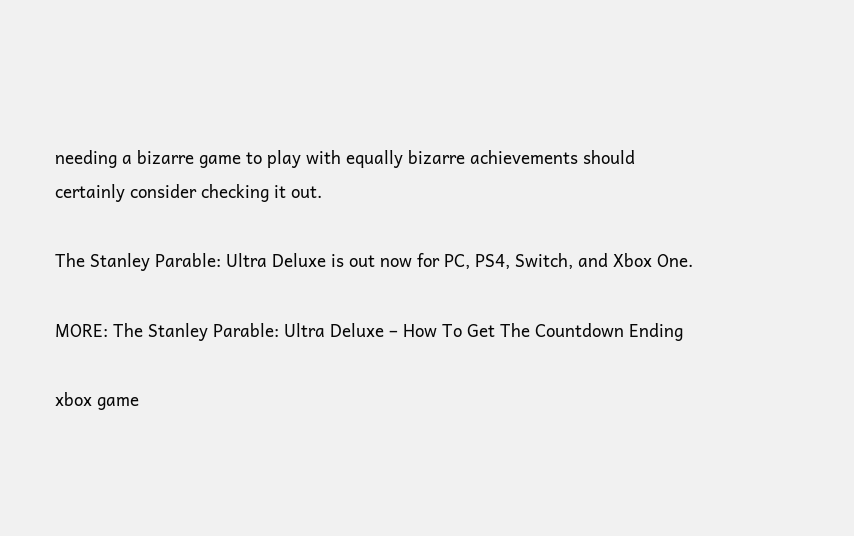needing a bizarre game to play with equally bizarre achievements should certainly consider checking it out.

The Stanley Parable: Ultra Deluxe is out now for PC, PS4, Switch, and Xbox One.

MORE: The Stanley Parable: Ultra Deluxe – How To Get The Countdown Ending

xbox game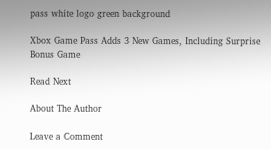pass white logo green background

Xbox Game Pass Adds 3 New Games, Including Surprise Bonus Game

Read Next

About The Author

Leave a Comment